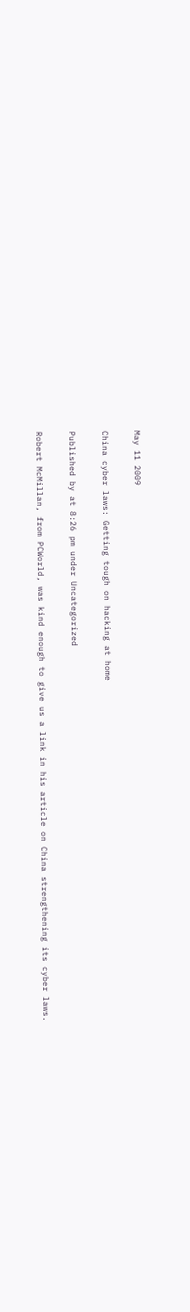May 11 2009

China cyber laws: Getting tough on hacking at home

Published by at 8:26 pm under Uncategorized

Robert McMillan, from PCWorld, was kind enough to give us a link in his article on China strengthening its cyber laws.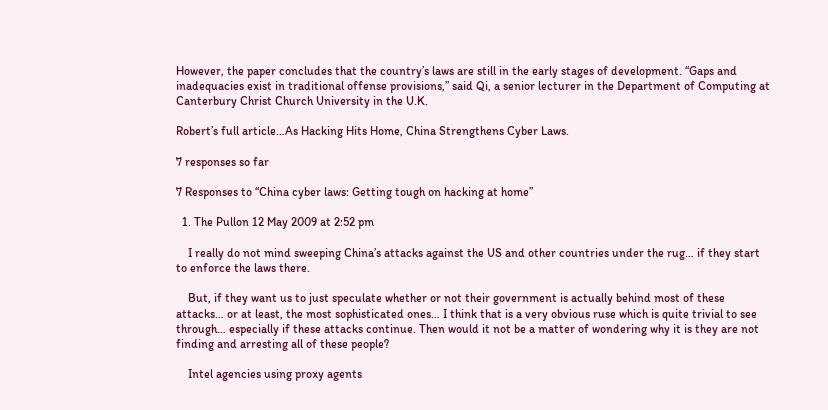However, the paper concludes that the country’s laws are still in the early stages of development. “Gaps and inadequacies exist in traditional offense provisions,” said Qi, a senior lecturer in the Department of Computing at Canterbury Christ Church University in the U.K.

Robert’s full article…As Hacking Hits Home, China Strengthens Cyber Laws.

7 responses so far

7 Responses to “China cyber laws: Getting tough on hacking at home”

  1. The Pullon 12 May 2009 at 2:52 pm

    I really do not mind sweeping China’s attacks against the US and other countries under the rug… if they start to enforce the laws there.

    But, if they want us to just speculate whether or not their government is actually behind most of these attacks… or at least, the most sophisticated ones… I think that is a very obvious ruse which is quite trivial to see through… especially if these attacks continue. Then would it not be a matter of wondering why it is they are not finding and arresting all of these people?

    Intel agencies using proxy agents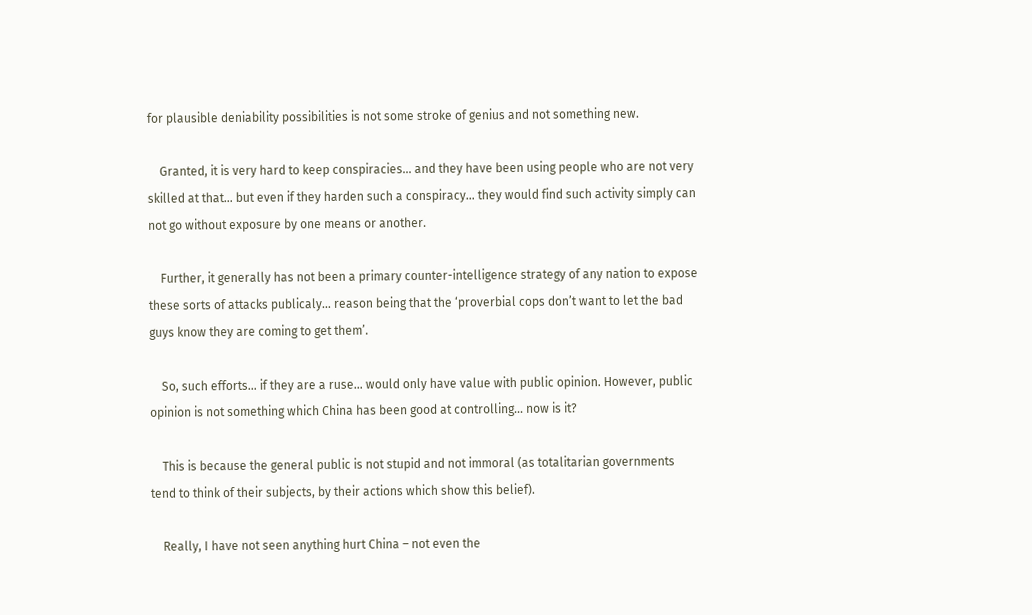for plausible deniability possibilities is not some stroke of genius and not something new.

    Granted, it is very hard to keep conspiracies… and they have been using people who are not very skilled at that… but even if they harden such a conspiracy… they would find such activity simply can not go without exposure by one means or another.

    Further, it generally has not been a primary counter-intelligence strategy of any nation to expose these sorts of attacks publicaly… reason being that the ‘proverbial cops don’t want to let the bad guys know they are coming to get them’.

    So, such efforts… if they are a ruse… would only have value with public opinion. However, public opinion is not something which China has been good at controlling… now is it?

    This is because the general public is not stupid and not immoral (as totalitarian governments tend to think of their subjects, by their actions which show this belief).

    Really, I have not seen anything hurt China – not even the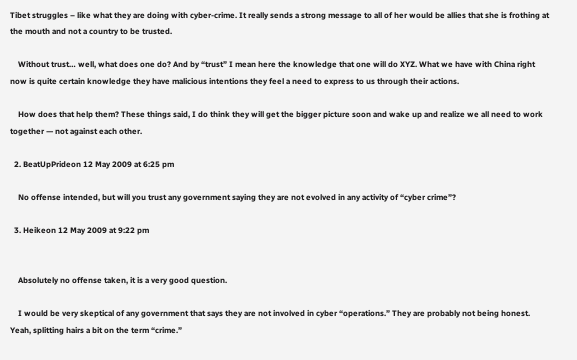Tibet struggles – like what they are doing with cyber-crime. It really sends a strong message to all of her would be allies that she is frothing at the mouth and not a country to be trusted.

    Without trust… well, what does one do? And by “trust” I mean here the knowledge that one will do XYZ. What we have with China right now is quite certain knowledge they have malicious intentions they feel a need to express to us through their actions.

    How does that help them? These things said, I do think they will get the bigger picture soon and wake up and realize we all need to work together — not against each other.

  2. BeatUpPrideon 12 May 2009 at 6:25 pm

    No offense intended, but will you trust any government saying they are not evolved in any activity of “cyber crime”?

  3. Heikeon 12 May 2009 at 9:22 pm


    Absolutely no offense taken, it is a very good question.

    I would be very skeptical of any government that says they are not involved in cyber “operations.” They are probably not being honest. Yeah, splitting hairs a bit on the term “crime.”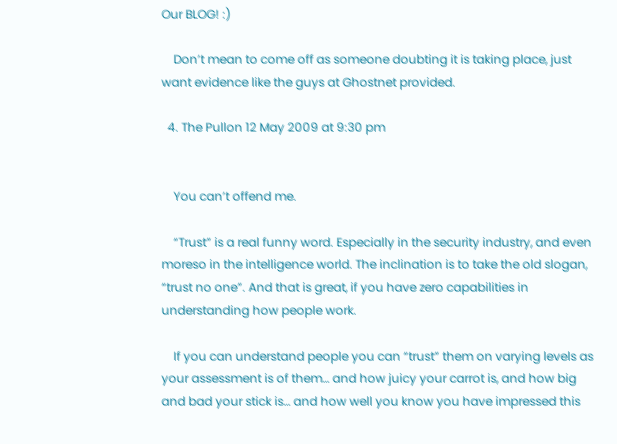Our BLOG! :)

    Don’t mean to come off as someone doubting it is taking place, just want evidence like the guys at Ghostnet provided.

  4. The Pullon 12 May 2009 at 9:30 pm


    You can’t offend me.

    “Trust” is a real funny word. Especially in the security industry, and even moreso in the intelligence world. The inclination is to take the old slogan, “trust no one”. And that is great, if you have zero capabilities in understanding how people work.

    If you can understand people you can “trust” them on varying levels as your assessment is of them… and how juicy your carrot is, and how big and bad your stick is… and how well you know you have impressed this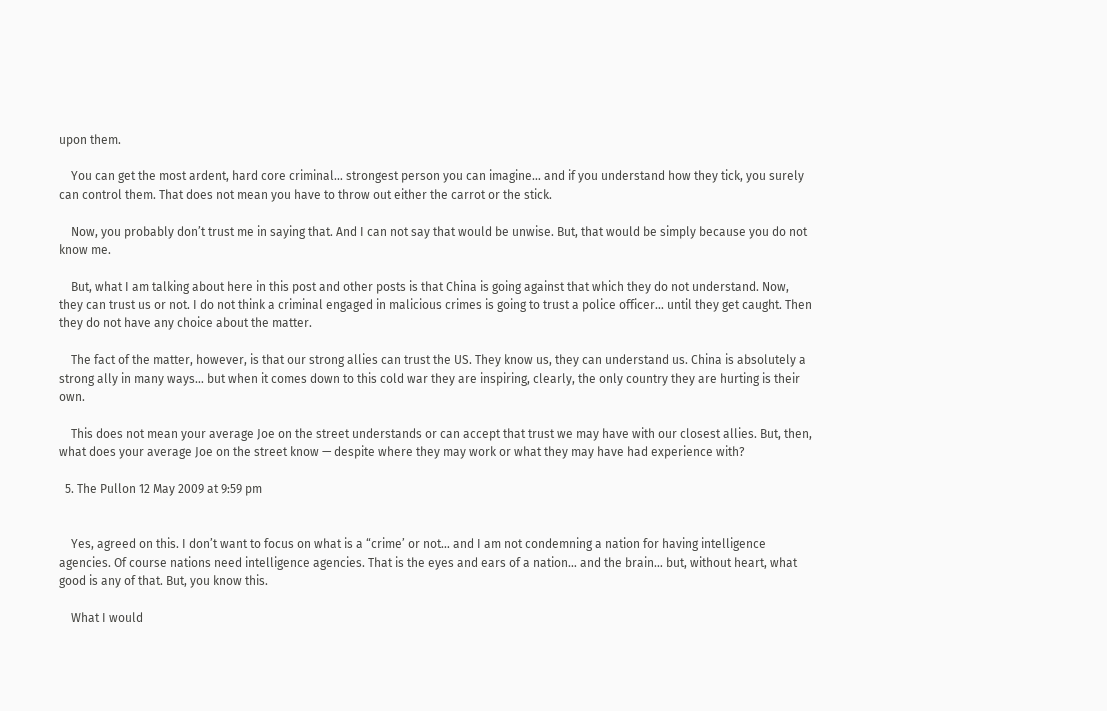upon them.

    You can get the most ardent, hard core criminal… strongest person you can imagine… and if you understand how they tick, you surely can control them. That does not mean you have to throw out either the carrot or the stick.

    Now, you probably don’t trust me in saying that. And I can not say that would be unwise. But, that would be simply because you do not know me.

    But, what I am talking about here in this post and other posts is that China is going against that which they do not understand. Now, they can trust us or not. I do not think a criminal engaged in malicious crimes is going to trust a police officer… until they get caught. Then they do not have any choice about the matter.

    The fact of the matter, however, is that our strong allies can trust the US. They know us, they can understand us. China is absolutely a strong ally in many ways… but when it comes down to this cold war they are inspiring, clearly, the only country they are hurting is their own.

    This does not mean your average Joe on the street understands or can accept that trust we may have with our closest allies. But, then, what does your average Joe on the street know — despite where they may work or what they may have had experience with?

  5. The Pullon 12 May 2009 at 9:59 pm


    Yes, agreed on this. I don’t want to focus on what is a “crime’ or not… and I am not condemning a nation for having intelligence agencies. Of course nations need intelligence agencies. That is the eyes and ears of a nation… and the brain… but, without heart, what good is any of that. But, you know this.

    What I would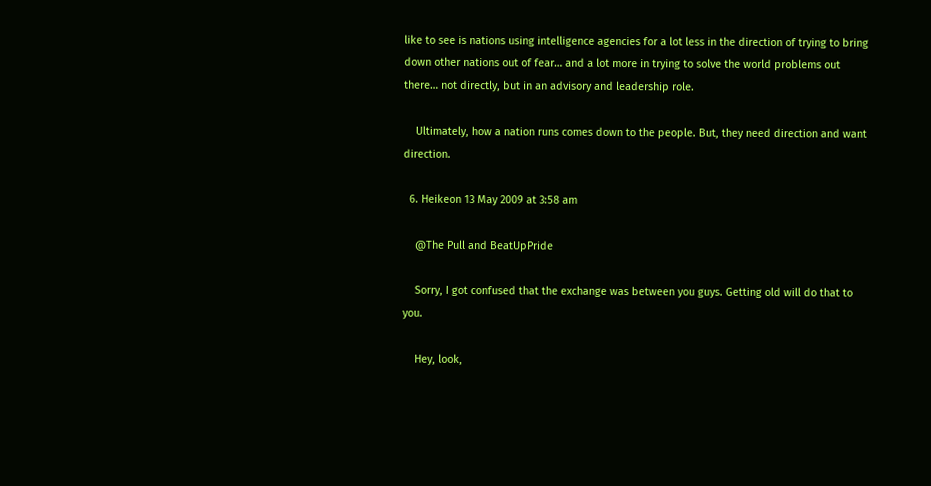like to see is nations using intelligence agencies for a lot less in the direction of trying to bring down other nations out of fear… and a lot more in trying to solve the world problems out there… not directly, but in an advisory and leadership role.

    Ultimately, how a nation runs comes down to the people. But, they need direction and want direction.

  6. Heikeon 13 May 2009 at 3:58 am

    @The Pull and BeatUpPride

    Sorry, I got confused that the exchange was between you guys. Getting old will do that to you.

    Hey, look,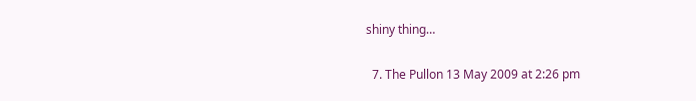shiny thing…


  7. The Pullon 13 May 2009 at 2:26 pm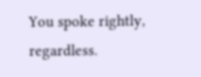You spoke rightly, regardless.